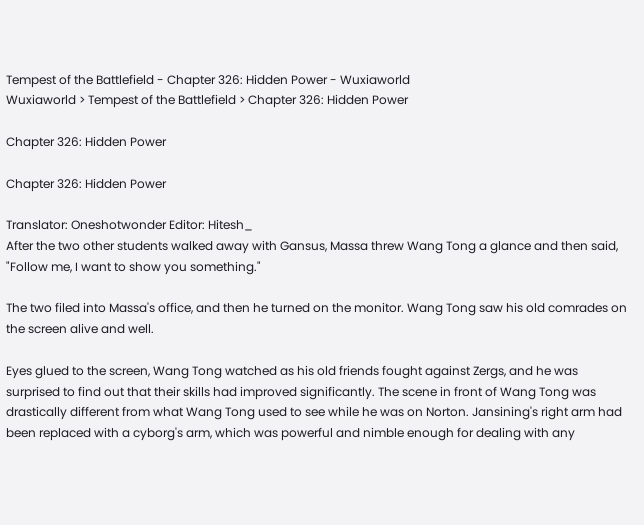Tempest of the Battlefield - Chapter 326: Hidden Power - Wuxiaworld
Wuxiaworld > Tempest of the Battlefield > Chapter 326: Hidden Power

Chapter 326: Hidden Power

Chapter 326: Hidden Power

Translator: Oneshotwonder Editor: Hitesh_
After the two other students walked away with Gansus, Massa threw Wang Tong a glance and then said, "Follow me, I want to show you something."

The two filed into Massa's office, and then he turned on the monitor. Wang Tong saw his old comrades on the screen alive and well.

Eyes glued to the screen, Wang Tong watched as his old friends fought against Zergs, and he was surprised to find out that their skills had improved significantly. The scene in front of Wang Tong was drastically different from what Wang Tong used to see while he was on Norton. Jansining's right arm had been replaced with a cyborg's arm, which was powerful and nimble enough for dealing with any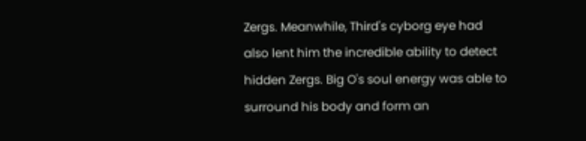Zergs. Meanwhile, Third's cyborg eye had also lent him the incredible ability to detect hidden Zergs. Big O's soul energy was able to surround his body and form an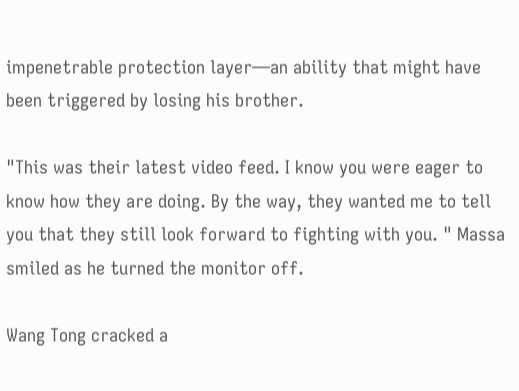impenetrable protection layer—an ability that might have been triggered by losing his brother.

"This was their latest video feed. I know you were eager to know how they are doing. By the way, they wanted me to tell you that they still look forward to fighting with you. " Massa smiled as he turned the monitor off.

Wang Tong cracked a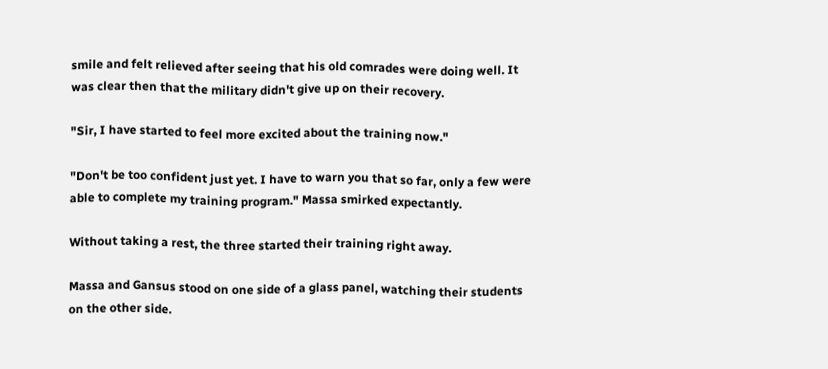smile and felt relieved after seeing that his old comrades were doing well. It was clear then that the military didn't give up on their recovery.

"Sir, I have started to feel more excited about the training now."

"Don't be too confident just yet. I have to warn you that so far, only a few were able to complete my training program." Massa smirked expectantly.

Without taking a rest, the three started their training right away.

Massa and Gansus stood on one side of a glass panel, watching their students on the other side.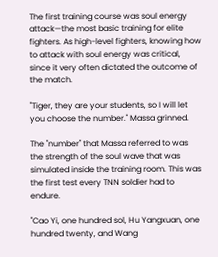The first training course was soul energy attack—the most basic training for elite fighters. As high-level fighters, knowing how to attack with soul energy was critical, since it very often dictated the outcome of the match.

"Tiger, they are your students, so I will let you choose the number." Massa grinned.

The "number" that Massa referred to was the strength of the soul wave that was simulated inside the training room. This was the first test every TNN soldier had to endure.

"Cao Yi, one hundred sol, Hu Yangxuan, one hundred twenty, and Wang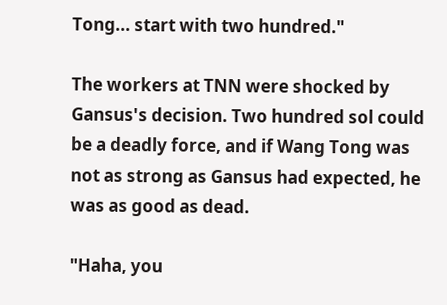Tong... start with two hundred."

The workers at TNN were shocked by Gansus's decision. Two hundred sol could be a deadly force, and if Wang Tong was not as strong as Gansus had expected, he was as good as dead.

"Haha, you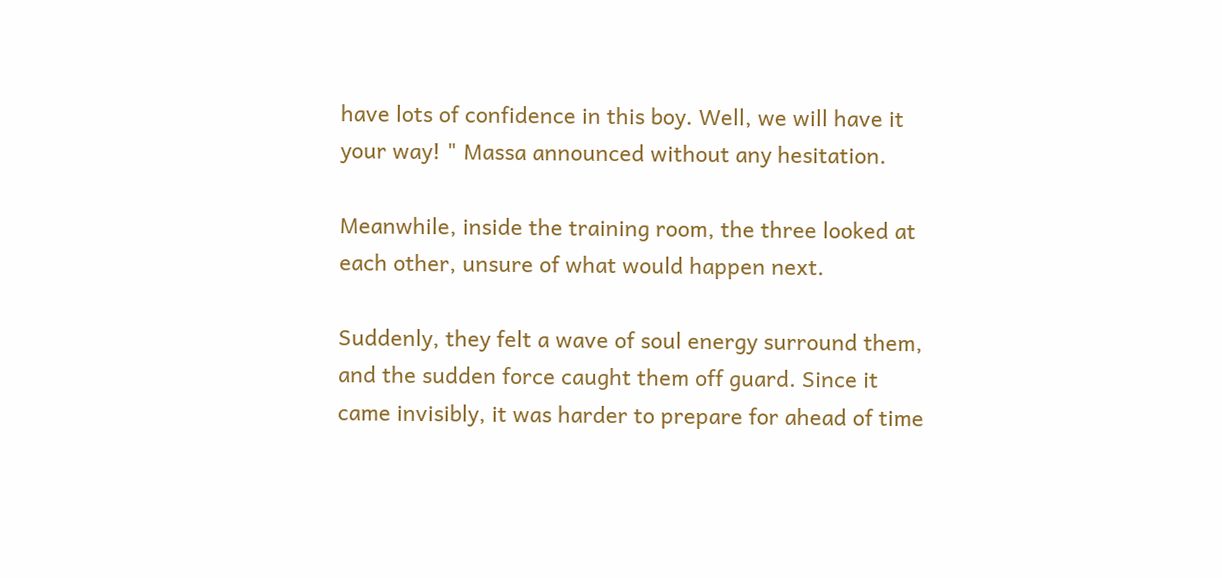have lots of confidence in this boy. Well, we will have it your way! " Massa announced without any hesitation.

Meanwhile, inside the training room, the three looked at each other, unsure of what would happen next.

Suddenly, they felt a wave of soul energy surround them, and the sudden force caught them off guard. Since it came invisibly, it was harder to prepare for ahead of time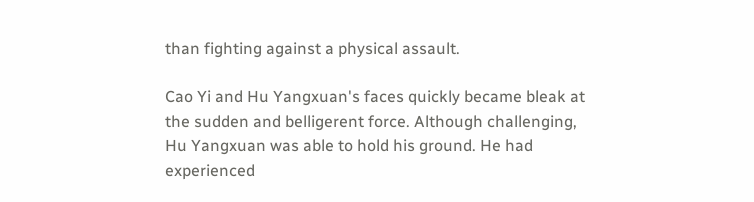than fighting against a physical assault.

Cao Yi and Hu Yangxuan's faces quickly became bleak at the sudden and belligerent force. Although challenging, Hu Yangxuan was able to hold his ground. He had experienced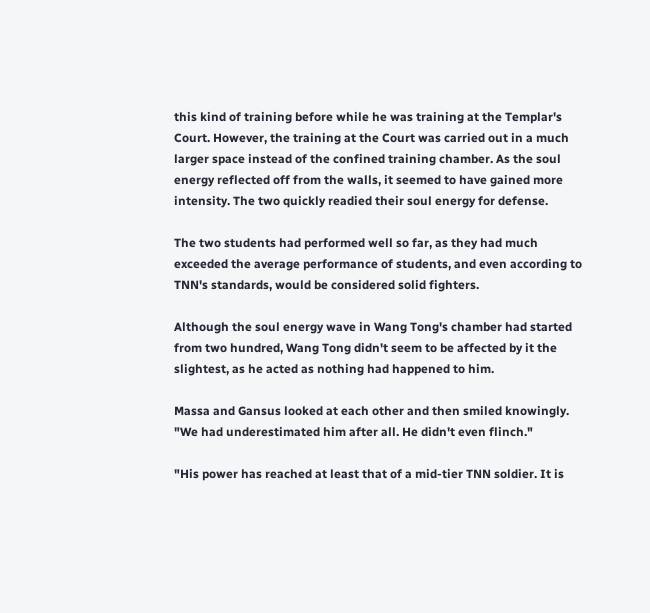this kind of training before while he was training at the Templar's Court. However, the training at the Court was carried out in a much larger space instead of the confined training chamber. As the soul energy reflected off from the walls, it seemed to have gained more intensity. The two quickly readied their soul energy for defense.

The two students had performed well so far, as they had much exceeded the average performance of students, and even according to TNN's standards, would be considered solid fighters.

Although the soul energy wave in Wang Tong's chamber had started from two hundred, Wang Tong didn't seem to be affected by it the slightest, as he acted as nothing had happened to him.

Massa and Gansus looked at each other and then smiled knowingly. "We had underestimated him after all. He didn't even flinch."

"His power has reached at least that of a mid-tier TNN soldier. It is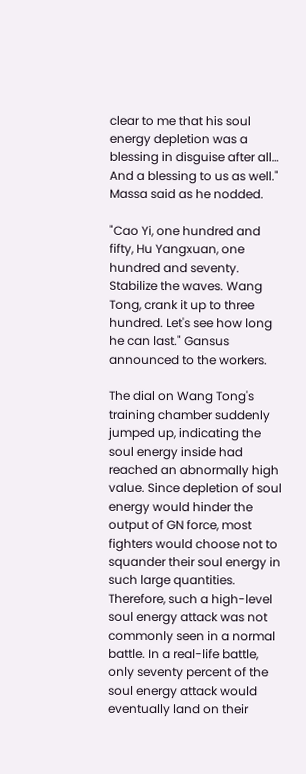clear to me that his soul energy depletion was a blessing in disguise after all… And a blessing to us as well." Massa said as he nodded.

"Cao Yi, one hundred and fifty, Hu Yangxuan, one hundred and seventy. Stabilize the waves. Wang Tong, crank it up to three hundred. Let's see how long he can last." Gansus announced to the workers.

The dial on Wang Tong's training chamber suddenly jumped up, indicating the soul energy inside had reached an abnormally high value. Since depletion of soul energy would hinder the output of GN force, most fighters would choose not to squander their soul energy in such large quantities. Therefore, such a high-level soul energy attack was not commonly seen in a normal battle. In a real-life battle, only seventy percent of the soul energy attack would eventually land on their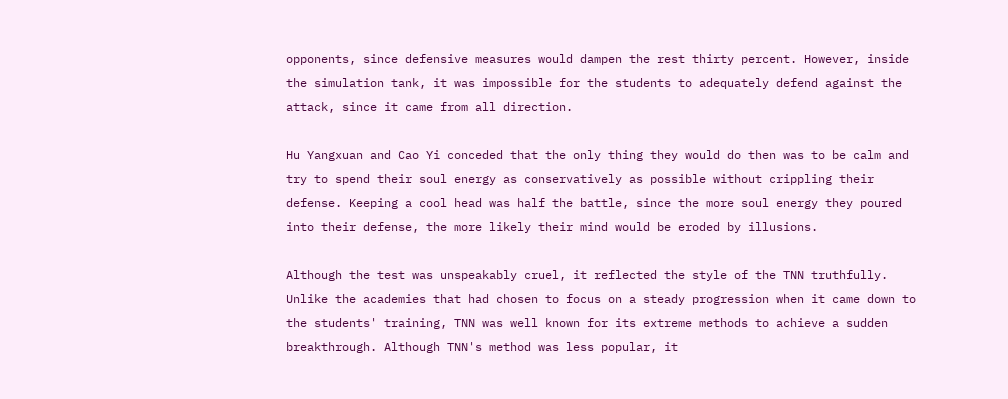opponents, since defensive measures would dampen the rest thirty percent. However, inside the simulation tank, it was impossible for the students to adequately defend against the attack, since it came from all direction.

Hu Yangxuan and Cao Yi conceded that the only thing they would do then was to be calm and try to spend their soul energy as conservatively as possible without crippling their defense. Keeping a cool head was half the battle, since the more soul energy they poured into their defense, the more likely their mind would be eroded by illusions.

Although the test was unspeakably cruel, it reflected the style of the TNN truthfully. Unlike the academies that had chosen to focus on a steady progression when it came down to the students' training, TNN was well known for its extreme methods to achieve a sudden breakthrough. Although TNN's method was less popular, it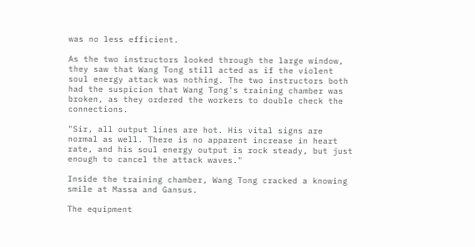was no less efficient.

As the two instructors looked through the large window, they saw that Wang Tong still acted as if the violent soul energy attack was nothing. The two instructors both had the suspicion that Wang Tong's training chamber was broken, as they ordered the workers to double check the connections.

"Sir, all output lines are hot. His vital signs are normal as well. There is no apparent increase in heart rate, and his soul energy output is rock steady, but just enough to cancel the attack waves."

Inside the training chamber, Wang Tong cracked a knowing smile at Massa and Gansus.

The equipment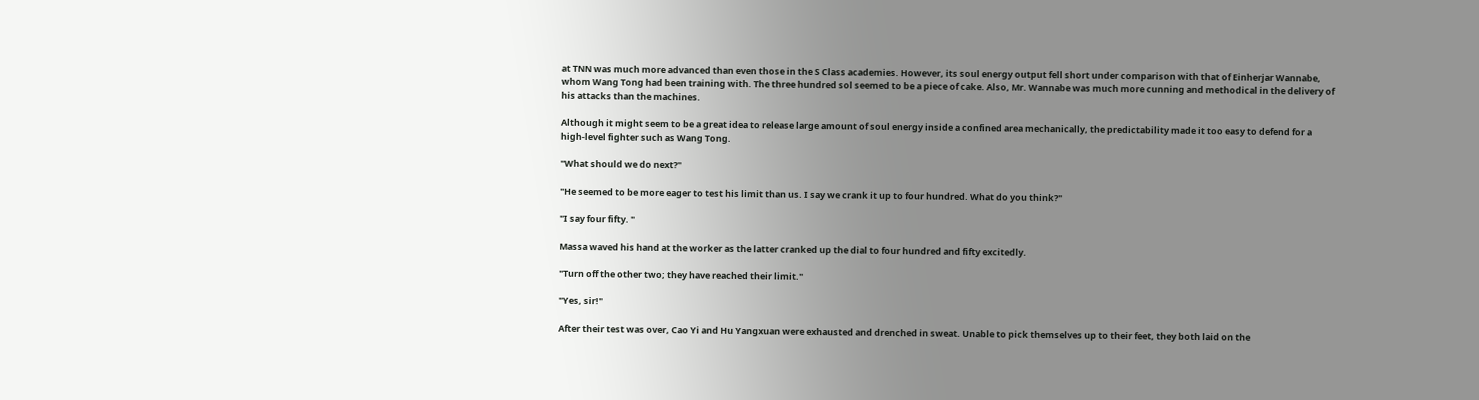at TNN was much more advanced than even those in the S Class academies. However, its soul energy output fell short under comparison with that of Einherjar Wannabe, whom Wang Tong had been training with. The three hundred sol seemed to be a piece of cake. Also, Mr. Wannabe was much more cunning and methodical in the delivery of his attacks than the machines.

Although it might seem to be a great idea to release large amount of soul energy inside a confined area mechanically, the predictability made it too easy to defend for a high-level fighter such as Wang Tong.

"What should we do next?"

"He seemed to be more eager to test his limit than us. I say we crank it up to four hundred. What do you think?"

"I say four fifty. "

Massa waved his hand at the worker as the latter cranked up the dial to four hundred and fifty excitedly.

"Turn off the other two; they have reached their limit."

"Yes, sir!"

After their test was over, Cao Yi and Hu Yangxuan were exhausted and drenched in sweat. Unable to pick themselves up to their feet, they both laid on the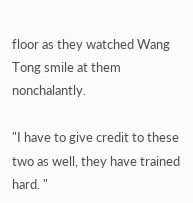floor as they watched Wang Tong smile at them nonchalantly.

"I have to give credit to these two as well, they have trained hard. "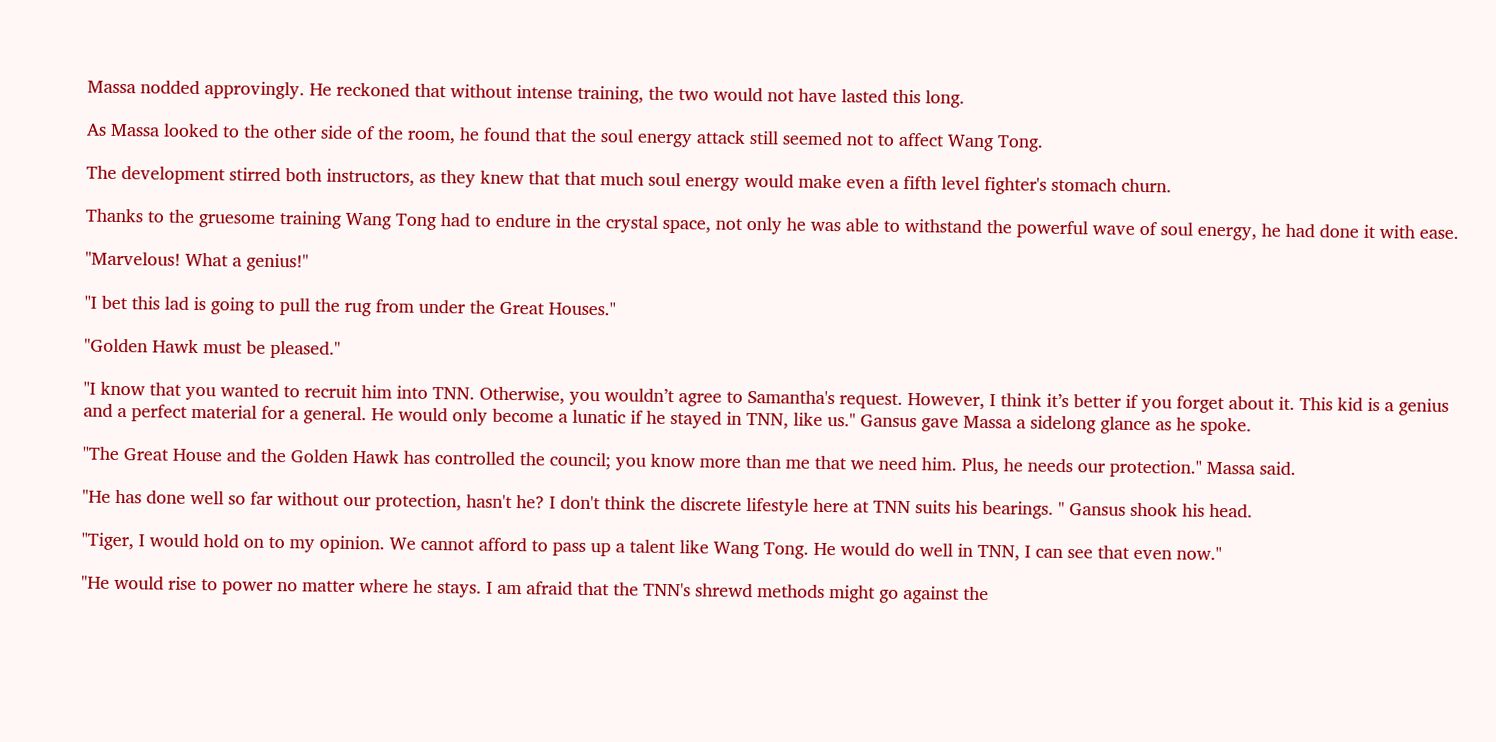Massa nodded approvingly. He reckoned that without intense training, the two would not have lasted this long.

As Massa looked to the other side of the room, he found that the soul energy attack still seemed not to affect Wang Tong.

The development stirred both instructors, as they knew that that much soul energy would make even a fifth level fighter's stomach churn.

Thanks to the gruesome training Wang Tong had to endure in the crystal space, not only he was able to withstand the powerful wave of soul energy, he had done it with ease.

"Marvelous! What a genius!"

"I bet this lad is going to pull the rug from under the Great Houses."

"Golden Hawk must be pleased."

"I know that you wanted to recruit him into TNN. Otherwise, you wouldn’t agree to Samantha's request. However, I think it’s better if you forget about it. This kid is a genius and a perfect material for a general. He would only become a lunatic if he stayed in TNN, like us." Gansus gave Massa a sidelong glance as he spoke.

"The Great House and the Golden Hawk has controlled the council; you know more than me that we need him. Plus, he needs our protection." Massa said.

"He has done well so far without our protection, hasn't he? I don't think the discrete lifestyle here at TNN suits his bearings. " Gansus shook his head.

"Tiger, I would hold on to my opinion. We cannot afford to pass up a talent like Wang Tong. He would do well in TNN, I can see that even now."

"He would rise to power no matter where he stays. I am afraid that the TNN's shrewd methods might go against the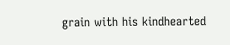grain with his kindhearted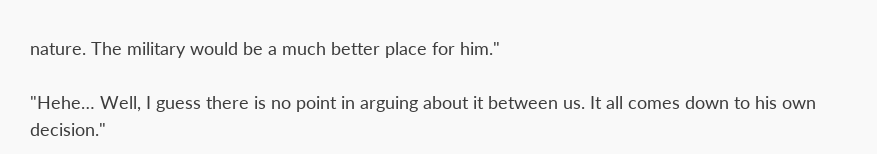nature. The military would be a much better place for him."

"Hehe… Well, I guess there is no point in arguing about it between us. It all comes down to his own decision."